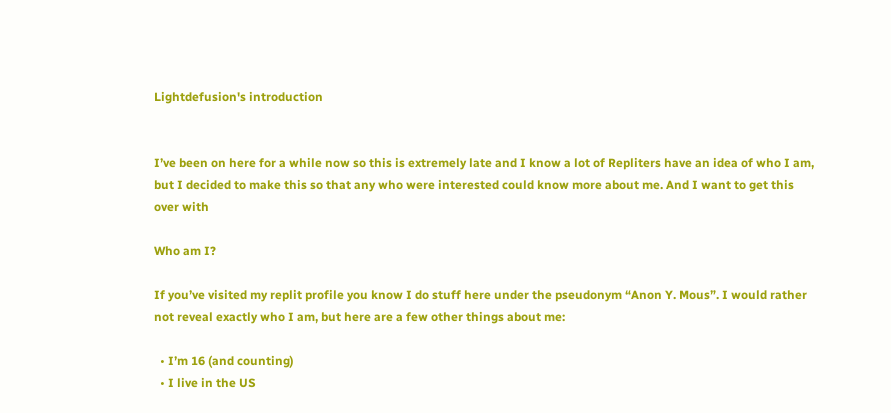Lightdefusion's introduction


I’ve been on here for a while now so this is extremely late and I know a lot of Repliters have an idea of who I am, but I decided to make this so that any who were interested could know more about me. And I want to get this over with

Who am I?

If you’ve visited my replit profile you know I do stuff here under the pseudonym “Anon Y. Mous”. I would rather not reveal exactly who I am, but here are a few other things about me:

  • I’m 16 (and counting)
  • I live in the US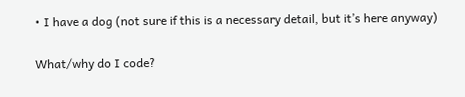• I have a dog (not sure if this is a necessary detail, but it’s here anyway)

What/why do I code?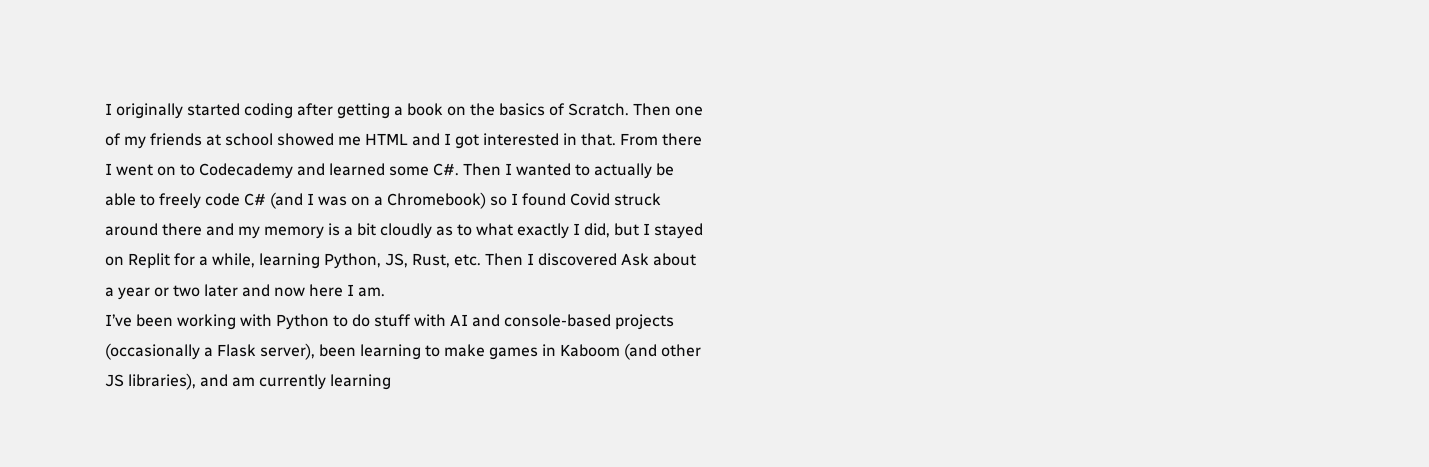I originally started coding after getting a book on the basics of Scratch. Then one of my friends at school showed me HTML and I got interested in that. From there I went on to Codecademy and learned some C#. Then I wanted to actually be able to freely code C# (and I was on a Chromebook) so I found Covid struck around there and my memory is a bit cloudly as to what exactly I did, but I stayed on Replit for a while, learning Python, JS, Rust, etc. Then I discovered Ask about a year or two later and now here I am.
I’ve been working with Python to do stuff with AI and console-based projects (occasionally a Flask server), been learning to make games in Kaboom (and other JS libraries), and am currently learning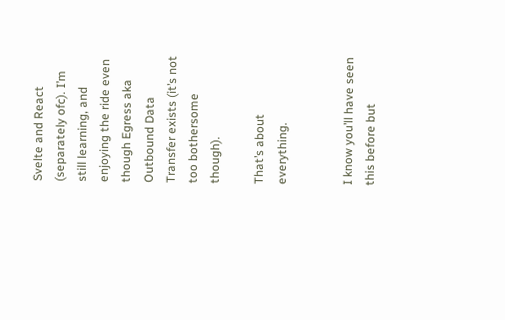Svelte and React (separately ofc). I’m still learning, and enjoying the ride even though Egress aka Outbound Data Transfer exists (it’s not too bothersome though).

That’s about everything.


I know you’ll have seen this before but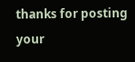thanks for posting your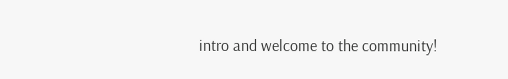intro and welcome to the community!